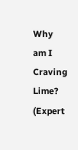Why am I Craving Lime? (Expert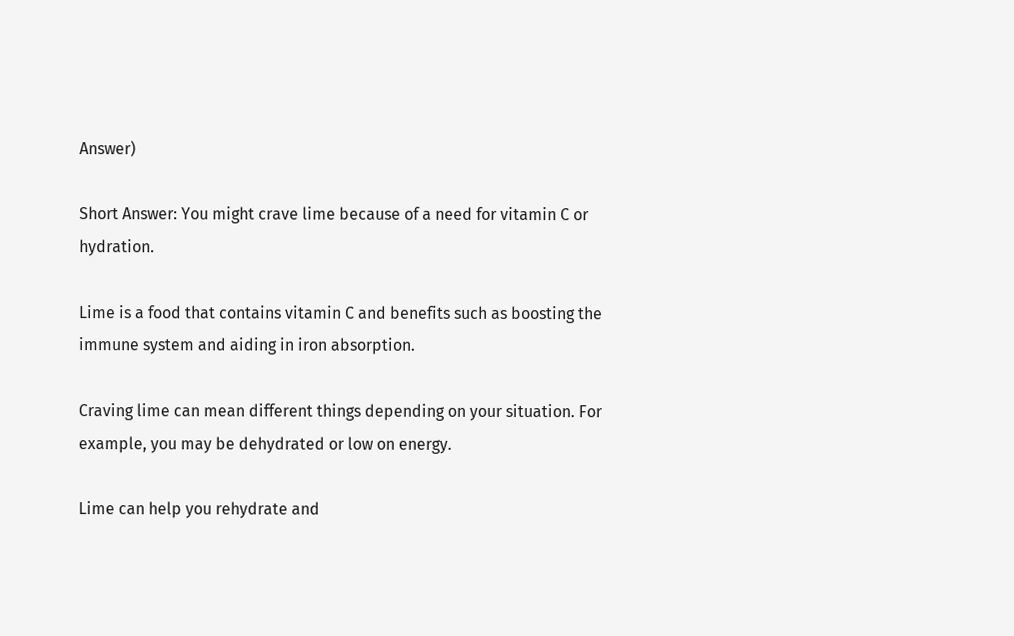Answer)

Short Answer: You might crave lime because of a need for vitamin C or hydration.

Lime is a food that contains vitamin C and benefits such as boosting the immune system and aiding in iron absorption.

Craving lime can mean different things depending on your situation. For example, you may be dehydrated or low on energy.

Lime can help you rehydrate and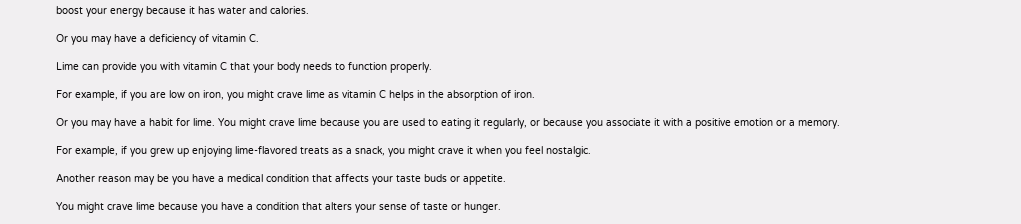boost your energy because it has water and calories.

Or you may have a deficiency of vitamin C.

Lime can provide you with vitamin C that your body needs to function properly.

For example, if you are low on iron, you might crave lime as vitamin C helps in the absorption of iron.

Or you may have a habit for lime. You might crave lime because you are used to eating it regularly, or because you associate it with a positive emotion or a memory.

For example, if you grew up enjoying lime-flavored treats as a snack, you might crave it when you feel nostalgic.

Another reason may be you have a medical condition that affects your taste buds or appetite.

You might crave lime because you have a condition that alters your sense of taste or hunger.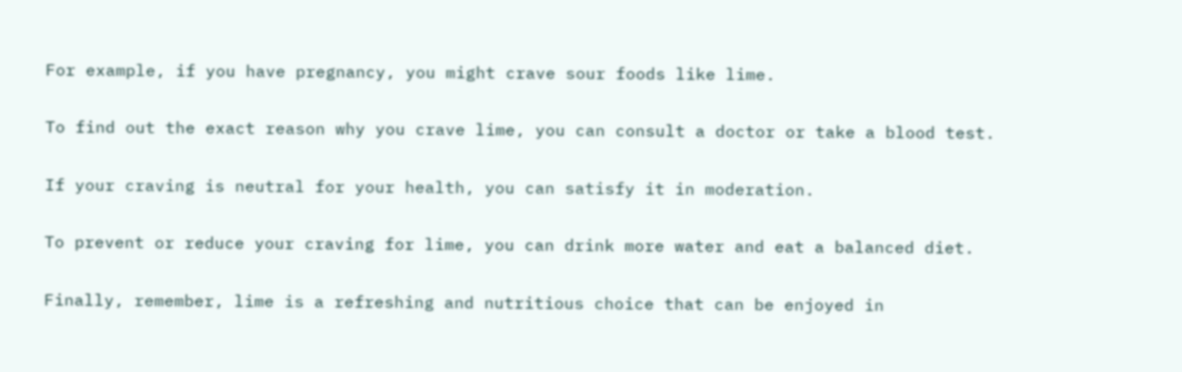For example, if you have pregnancy, you might crave sour foods like lime.

To find out the exact reason why you crave lime, you can consult a doctor or take a blood test.

If your craving is neutral for your health, you can satisfy it in moderation.

To prevent or reduce your craving for lime, you can drink more water and eat a balanced diet.

Finally, remember, lime is a refreshing and nutritious choice that can be enjoyed in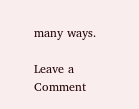many ways.

Leave a Comment